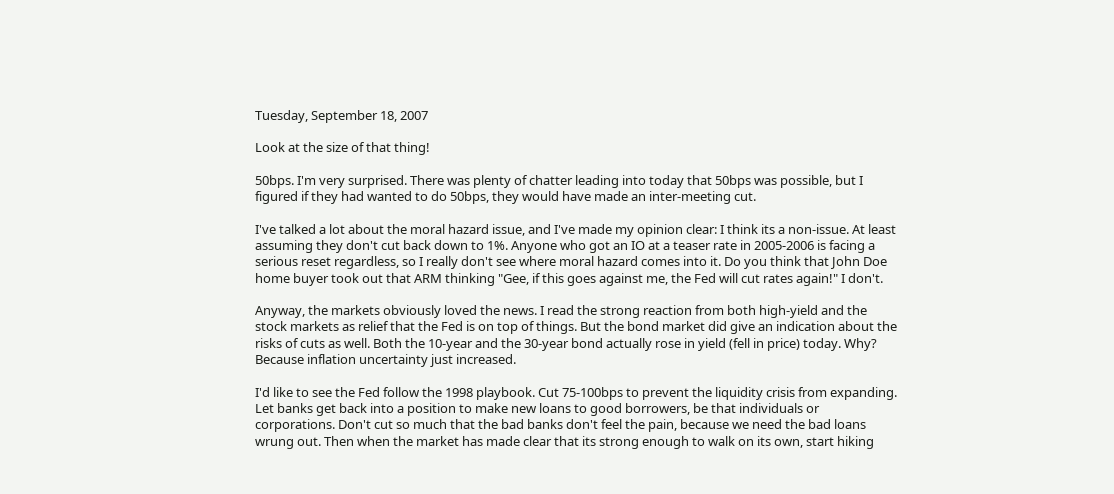Tuesday, September 18, 2007

Look at the size of that thing!

50bps. I'm very surprised. There was plenty of chatter leading into today that 50bps was possible, but I figured if they had wanted to do 50bps, they would have made an inter-meeting cut.

I've talked a lot about the moral hazard issue, and I've made my opinion clear: I think its a non-issue. At least assuming they don't cut back down to 1%. Anyone who got an IO at a teaser rate in 2005-2006 is facing a serious reset regardless, so I really don't see where moral hazard comes into it. Do you think that John Doe home buyer took out that ARM thinking "Gee, if this goes against me, the Fed will cut rates again!" I don't.

Anyway, the markets obviously loved the news. I read the strong reaction from both high-yield and the stock markets as relief that the Fed is on top of things. But the bond market did give an indication about the risks of cuts as well. Both the 10-year and the 30-year bond actually rose in yield (fell in price) today. Why? Because inflation uncertainty just increased.

I'd like to see the Fed follow the 1998 playbook. Cut 75-100bps to prevent the liquidity crisis from expanding. Let banks get back into a position to make new loans to good borrowers, be that individuals or corporations. Don't cut so much that the bad banks don't feel the pain, because we need the bad loans wrung out. Then when the market has made clear that its strong enough to walk on its own, start hiking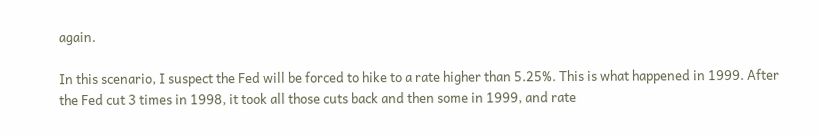again.

In this scenario, I suspect the Fed will be forced to hike to a rate higher than 5.25%. This is what happened in 1999. After the Fed cut 3 times in 1998, it took all those cuts back and then some in 1999, and rate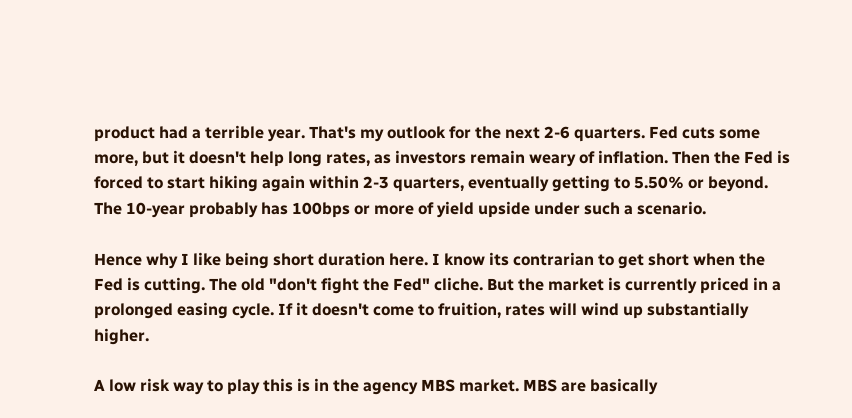product had a terrible year. That's my outlook for the next 2-6 quarters. Fed cuts some more, but it doesn't help long rates, as investors remain weary of inflation. Then the Fed is forced to start hiking again within 2-3 quarters, eventually getting to 5.50% or beyond. The 10-year probably has 100bps or more of yield upside under such a scenario.

Hence why I like being short duration here. I know its contrarian to get short when the Fed is cutting. The old "don't fight the Fed" cliche. But the market is currently priced in a prolonged easing cycle. If it doesn't come to fruition, rates will wind up substantially higher.

A low risk way to play this is in the agency MBS market. MBS are basically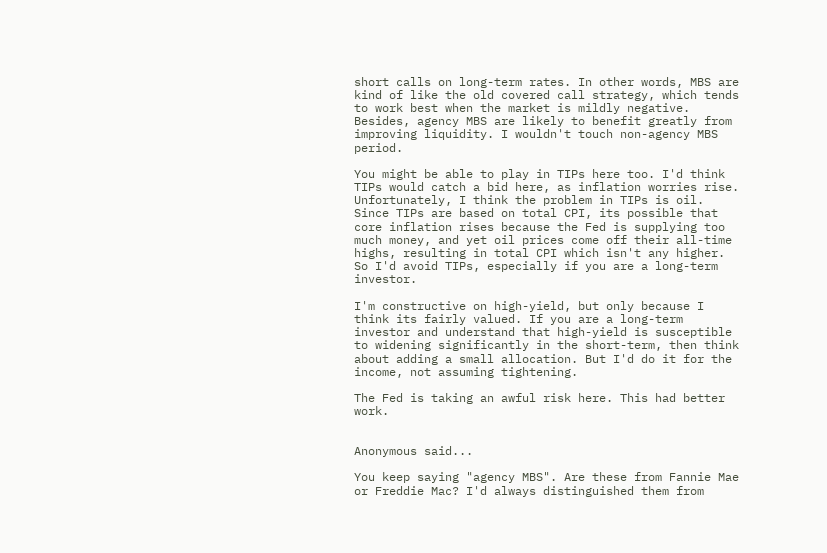short calls on long-term rates. In other words, MBS are kind of like the old covered call strategy, which tends to work best when the market is mildly negative. Besides, agency MBS are likely to benefit greatly from improving liquidity. I wouldn't touch non-agency MBS period.

You might be able to play in TIPs here too. I'd think TIPs would catch a bid here, as inflation worries rise. Unfortunately, I think the problem in TIPs is oil. Since TIPs are based on total CPI, its possible that core inflation rises because the Fed is supplying too much money, and yet oil prices come off their all-time highs, resulting in total CPI which isn't any higher. So I'd avoid TIPs, especially if you are a long-term investor.

I'm constructive on high-yield, but only because I think its fairly valued. If you are a long-term investor and understand that high-yield is susceptible to widening significantly in the short-term, then think about adding a small allocation. But I'd do it for the income, not assuming tightening.

The Fed is taking an awful risk here. This had better work.


Anonymous said...

You keep saying "agency MBS". Are these from Fannie Mae or Freddie Mac? I'd always distinguished them from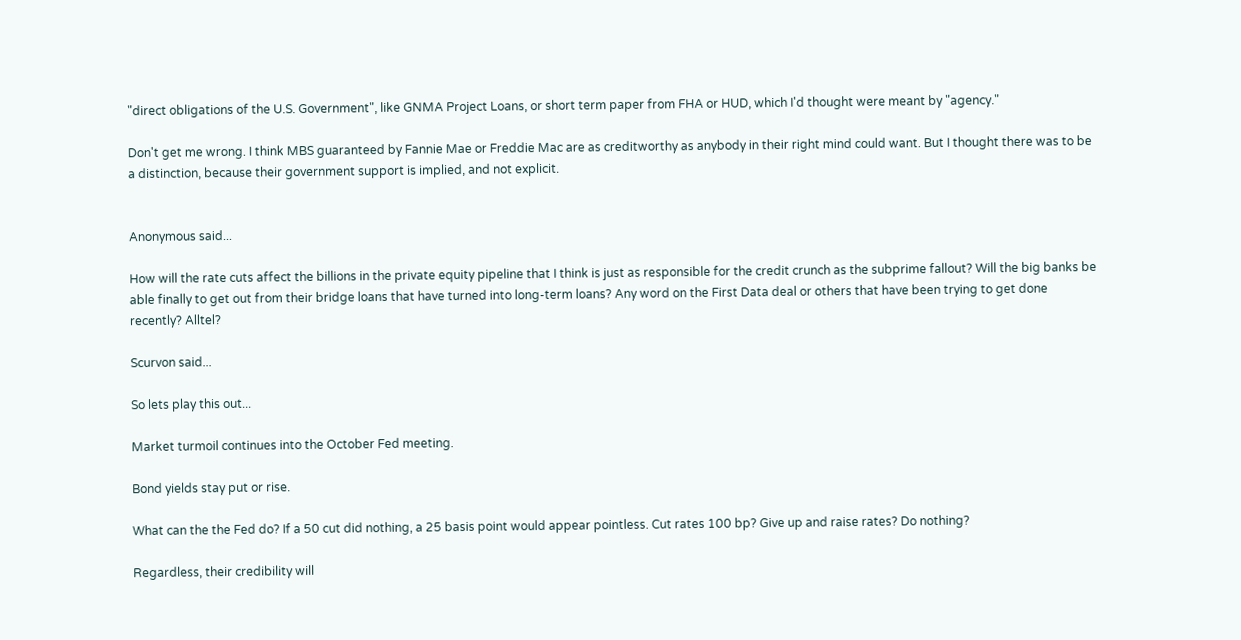"direct obligations of the U.S. Government", like GNMA Project Loans, or short term paper from FHA or HUD, which I'd thought were meant by "agency."

Don't get me wrong. I think MBS guaranteed by Fannie Mae or Freddie Mac are as creditworthy as anybody in their right mind could want. But I thought there was to be a distinction, because their government support is implied, and not explicit.


Anonymous said...

How will the rate cuts affect the billions in the private equity pipeline that I think is just as responsible for the credit crunch as the subprime fallout? Will the big banks be able finally to get out from their bridge loans that have turned into long-term loans? Any word on the First Data deal or others that have been trying to get done recently? Alltel?

Scurvon said...

So lets play this out...

Market turmoil continues into the October Fed meeting.

Bond yields stay put or rise.

What can the the Fed do? If a 50 cut did nothing, a 25 basis point would appear pointless. Cut rates 100 bp? Give up and raise rates? Do nothing?

Regardless, their credibility will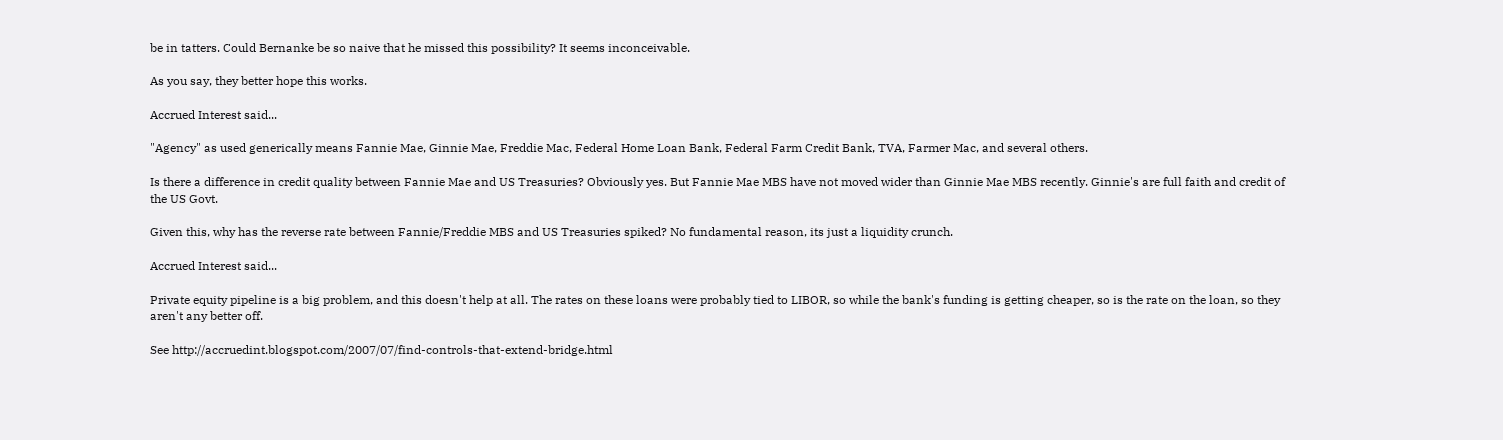be in tatters. Could Bernanke be so naive that he missed this possibility? It seems inconceivable.

As you say, they better hope this works.

Accrued Interest said...

"Agency" as used generically means Fannie Mae, Ginnie Mae, Freddie Mac, Federal Home Loan Bank, Federal Farm Credit Bank, TVA, Farmer Mac, and several others.

Is there a difference in credit quality between Fannie Mae and US Treasuries? Obviously yes. But Fannie Mae MBS have not moved wider than Ginnie Mae MBS recently. Ginnie's are full faith and credit of the US Govt.

Given this, why has the reverse rate between Fannie/Freddie MBS and US Treasuries spiked? No fundamental reason, its just a liquidity crunch.

Accrued Interest said...

Private equity pipeline is a big problem, and this doesn't help at all. The rates on these loans were probably tied to LIBOR, so while the bank's funding is getting cheaper, so is the rate on the loan, so they aren't any better off.

See http://accruedint.blogspot.com/2007/07/find-controls-that-extend-bridge.html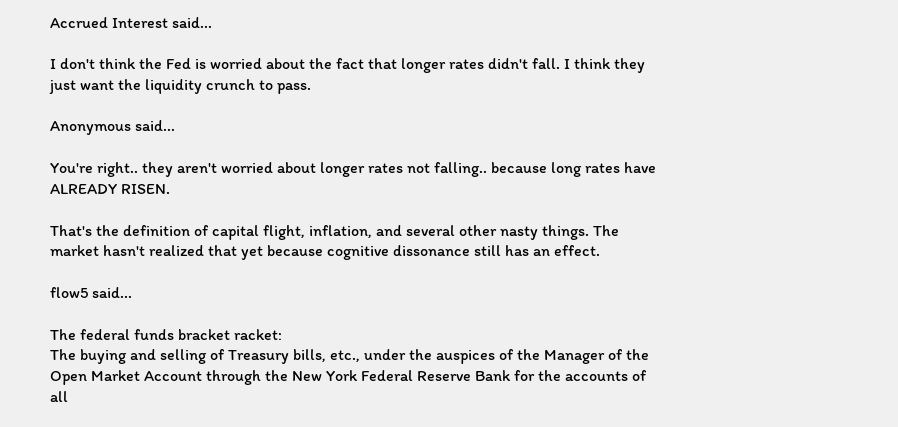Accrued Interest said...

I don't think the Fed is worried about the fact that longer rates didn't fall. I think they just want the liquidity crunch to pass.

Anonymous said...

You're right.. they aren't worried about longer rates not falling.. because long rates have ALREADY RISEN.

That's the definition of capital flight, inflation, and several other nasty things. The market hasn't realized that yet because cognitive dissonance still has an effect.

flow5 said...

The federal funds bracket racket:
The buying and selling of Treasury bills, etc., under the auspices of the Manager of the Open Market Account through the New York Federal Reserve Bank for the accounts of all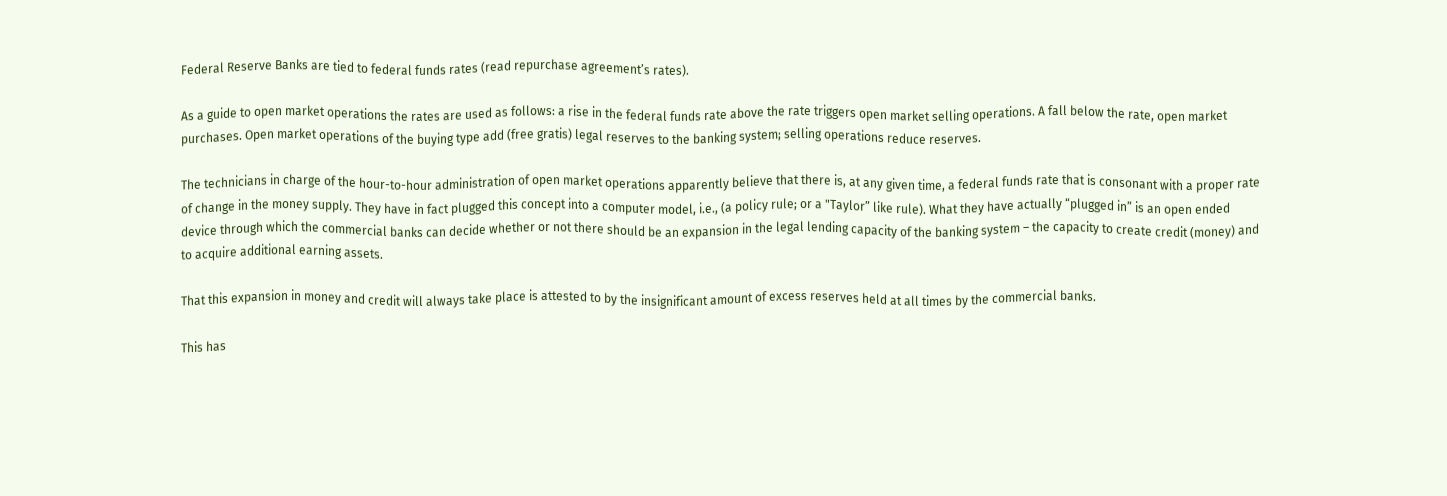Federal Reserve Banks are tied to federal funds rates (read repurchase agreement’s rates).

As a guide to open market operations the rates are used as follows: a rise in the federal funds rate above the rate triggers open market selling operations. A fall below the rate, open market purchases. Open market operations of the buying type add (free gratis) legal reserves to the banking system; selling operations reduce reserves.

The technicians in charge of the hour-to-hour administration of open market operations apparently believe that there is, at any given time, a federal funds rate that is consonant with a proper rate of change in the money supply. They have in fact plugged this concept into a computer model, i.e., (a policy rule; or a "Taylor” like rule). What they have actually “plugged in” is an open ended device through which the commercial banks can decide whether or not there should be an expansion in the legal lending capacity of the banking system – the capacity to create credit (money) and to acquire additional earning assets.

That this expansion in money and credit will always take place is attested to by the insignificant amount of excess reserves held at all times by the commercial banks.

This has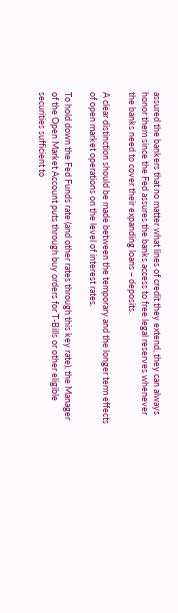assured the bankers that no matter what lines of credit they extend, they can always honor them since the Fed assures the banks access to free legal reserves whenever the banks need to cover their expanding loans – deposits.

A clear distinction should be made between the temporary and the longer term effects of open market operations on the level of interest rates.

To hold down the Fed Funds rate (and other rates through this key rate), the Manager of the Open Market Account puts through buy orders for T-Bills or other eligible securities sufficient to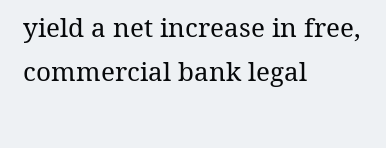yield a net increase in free, commercial bank legal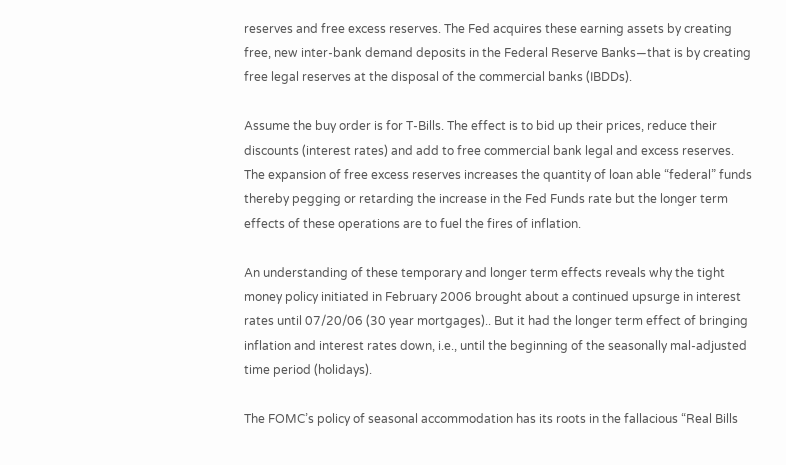reserves and free excess reserves. The Fed acquires these earning assets by creating free, new inter-bank demand deposits in the Federal Reserve Banks—that is by creating free legal reserves at the disposal of the commercial banks (IBDDs).

Assume the buy order is for T-Bills. The effect is to bid up their prices, reduce their discounts (interest rates) and add to free commercial bank legal and excess reserves. The expansion of free excess reserves increases the quantity of loan able “federal” funds thereby pegging or retarding the increase in the Fed Funds rate but the longer term effects of these operations are to fuel the fires of inflation.

An understanding of these temporary and longer term effects reveals why the tight money policy initiated in February 2006 brought about a continued upsurge in interest rates until 07/20/06 (30 year mortgages).. But it had the longer term effect of bringing inflation and interest rates down, i.e., until the beginning of the seasonally mal-adjusted time period (holidays).

The FOMC’s policy of seasonal accommodation has its roots in the fallacious “Real Bills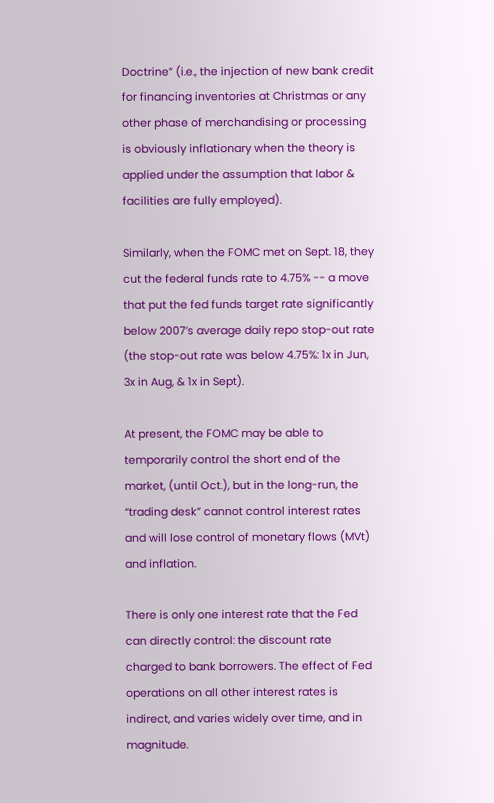Doctrine” (i.e., the injection of new bank credit for financing inventories at Christmas or any other phase of merchandising or processing is obviously inflationary when the theory is applied under the assumption that labor & facilities are fully employed).

Similarly, when the FOMC met on Sept. 18, they cut the federal funds rate to 4.75% -- a move that put the fed funds target rate significantly below 2007’s average daily repo stop-out rate (the stop-out rate was below 4.75%: 1x in Jun, 3x in Aug, & 1x in Sept).

At present, the FOMC may be able to temporarily control the short end of the market, (until Oct.), but in the long-run, the “trading desk” cannot control interest rates and will lose control of monetary flows (MVt) and inflation.

There is only one interest rate that the Fed can directly control: the discount rate charged to bank borrowers. The effect of Fed operations on all other interest rates is indirect, and varies widely over time, and in magnitude.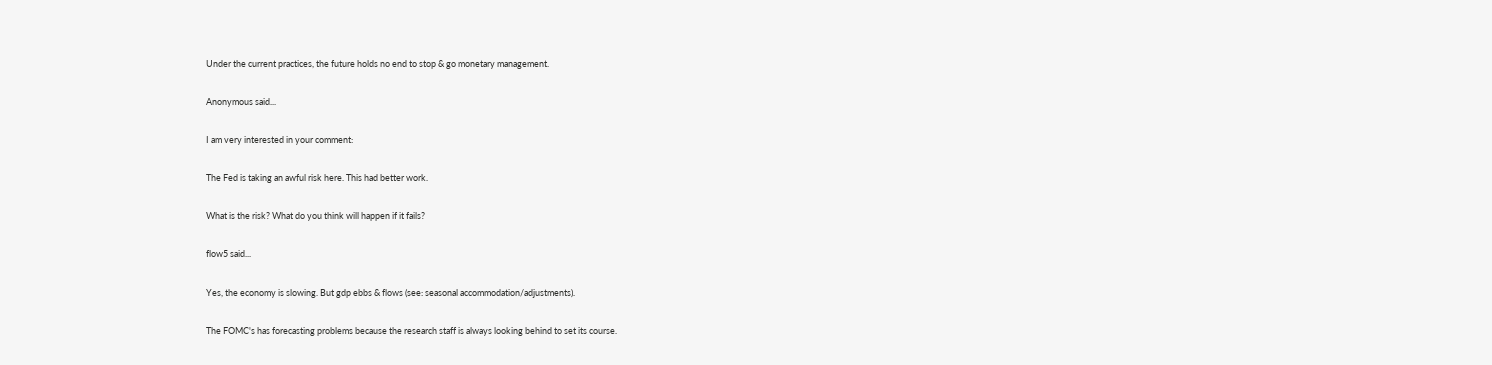Under the current practices, the future holds no end to stop & go monetary management.

Anonymous said...

I am very interested in your comment:

The Fed is taking an awful risk here. This had better work.

What is the risk? What do you think will happen if it fails?

flow5 said...

Yes, the economy is slowing. But gdp ebbs & flows (see: seasonal accommodation/adjustments).

The FOMC's has forecasting problems because the research staff is always looking behind to set its course.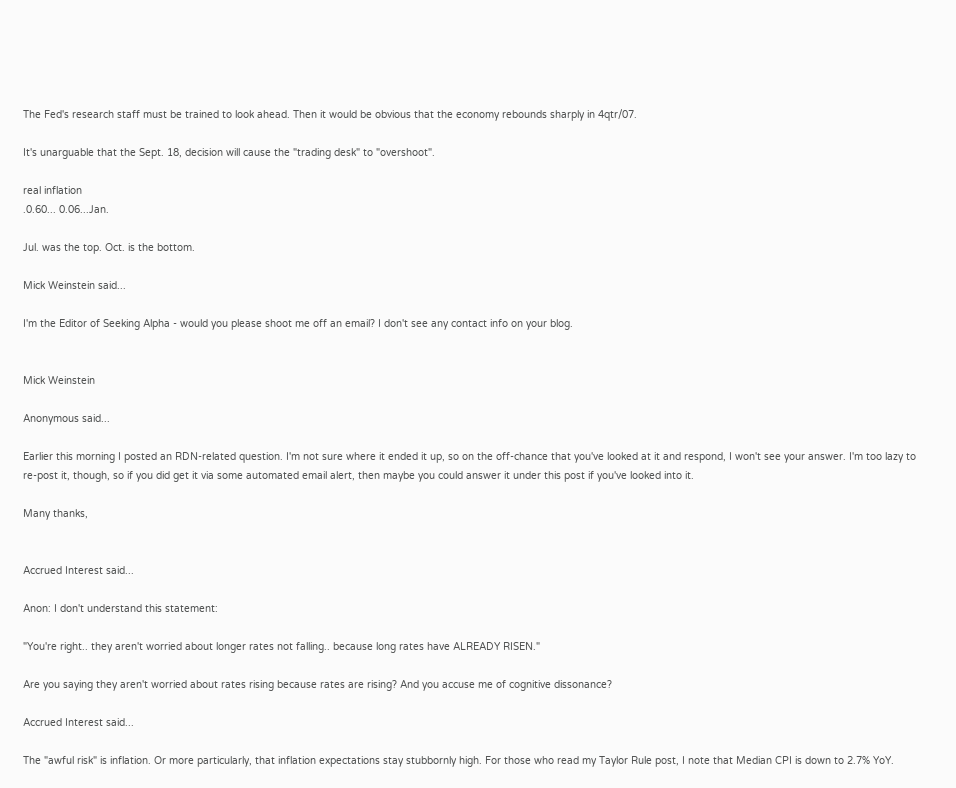The Fed's research staff must be trained to look ahead. Then it would be obvious that the economy rebounds sharply in 4qtr/07.

It's unarguable that the Sept. 18, decision will cause the "trading desk" to "overshoot".

real inflation
.0.60... 0.06...Jan.

Jul. was the top. Oct. is the bottom.

Mick Weinstein said...

I'm the Editor of Seeking Alpha - would you please shoot me off an email? I don't see any contact info on your blog.


Mick Weinstein

Anonymous said...

Earlier this morning I posted an RDN-related question. I'm not sure where it ended it up, so on the off-chance that you've looked at it and respond, I won't see your answer. I'm too lazy to re-post it, though, so if you did get it via some automated email alert, then maybe you could answer it under this post if you've looked into it.

Many thanks,


Accrued Interest said...

Anon: I don't understand this statement:

"You're right.. they aren't worried about longer rates not falling.. because long rates have ALREADY RISEN."

Are you saying they aren't worried about rates rising because rates are rising? And you accuse me of cognitive dissonance?

Accrued Interest said...

The "awful risk" is inflation. Or more particularly, that inflation expectations stay stubbornly high. For those who read my Taylor Rule post, I note that Median CPI is down to 2.7% YoY.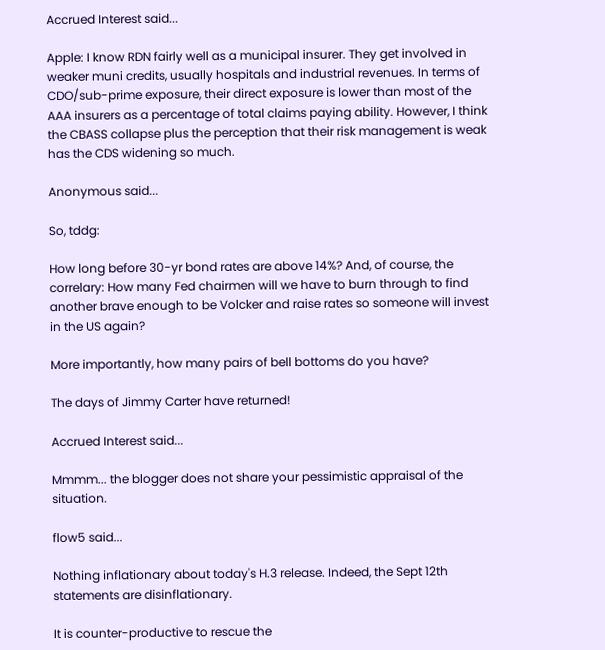Accrued Interest said...

Apple: I know RDN fairly well as a municipal insurer. They get involved in weaker muni credits, usually hospitals and industrial revenues. In terms of CDO/sub-prime exposure, their direct exposure is lower than most of the AAA insurers as a percentage of total claims paying ability. However, I think the CBASS collapse plus the perception that their risk management is weak has the CDS widening so much.

Anonymous said...

So, tddg:

How long before 30-yr bond rates are above 14%? And, of course, the correlary: How many Fed chairmen will we have to burn through to find another brave enough to be Volcker and raise rates so someone will invest in the US again?

More importantly, how many pairs of bell bottoms do you have?

The days of Jimmy Carter have returned!

Accrued Interest said...

Mmmm... the blogger does not share your pessimistic appraisal of the situation.

flow5 said...

Nothing inflationary about today's H.3 release. Indeed, the Sept 12th statements are disinflationary.

It is counter-productive to rescue the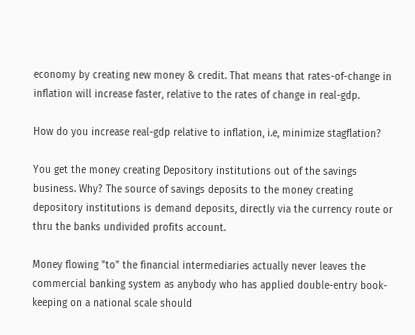economy by creating new money & credit. That means that rates-of-change in inflation will increase faster, relative to the rates of change in real-gdp.

How do you increase real-gdp relative to inflation, i.e, minimize stagflation?

You get the money creating Depository institutions out of the savings business. Why? The source of savings deposits to the money creating depository institutions is demand deposits, directly via the currency route or thru the banks undivided profits account.

Money flowing "to" the financial intermediaries actually never leaves the commercial banking system as anybody who has applied double-entry book-keeping on a national scale should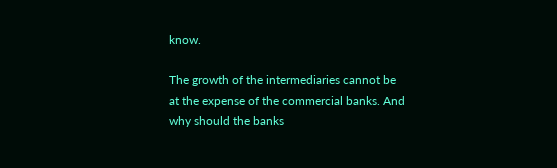know.

The growth of the intermediaries cannot be at the expense of the commercial banks. And why should the banks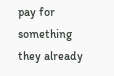pay for something they already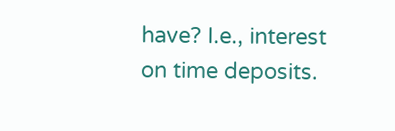have? I.e., interest on time deposits.